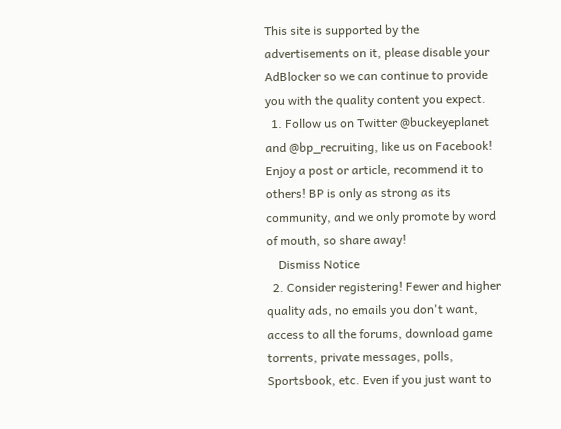This site is supported by the advertisements on it, please disable your AdBlocker so we can continue to provide you with the quality content you expect.
  1. Follow us on Twitter @buckeyeplanet and @bp_recruiting, like us on Facebook! Enjoy a post or article, recommend it to others! BP is only as strong as its community, and we only promote by word of mouth, so share away!
    Dismiss Notice
  2. Consider registering! Fewer and higher quality ads, no emails you don't want, access to all the forums, download game torrents, private messages, polls, Sportsbook, etc. Even if you just want to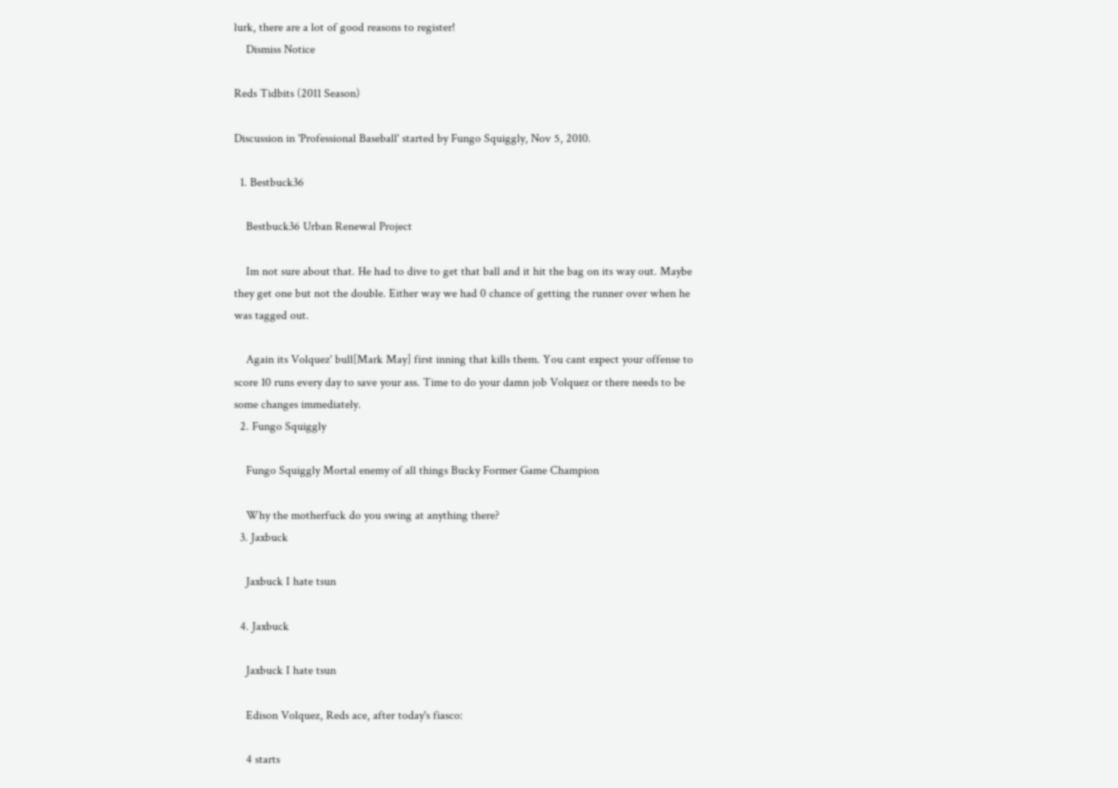lurk, there are a lot of good reasons to register!
    Dismiss Notice

Reds Tidbits (2011 Season)

Discussion in 'Professional Baseball' started by Fungo Squiggly, Nov 5, 2010.

  1. Bestbuck36

    Bestbuck36 Urban Renewal Project

    Im not sure about that. He had to dive to get that ball and it hit the bag on its way out. Maybe they get one but not the double. Either way we had 0 chance of getting the runner over when he was tagged out.

    Again its Volquez' bull[Mark May] first inning that kills them. You cant expect your offense to score 10 runs every day to save your ass. Time to do your damn job Volquez or there needs to be some changes immediately.
  2. Fungo Squiggly

    Fungo Squiggly Mortal enemy of all things Bucky Former Game Champion

    Why the motherfuck do you swing at anything there?
  3. Jaxbuck

    Jaxbuck I hate tsun

  4. Jaxbuck

    Jaxbuck I hate tsun

    Edison Volquez, Reds ace, after today's fiasco:

    4 starts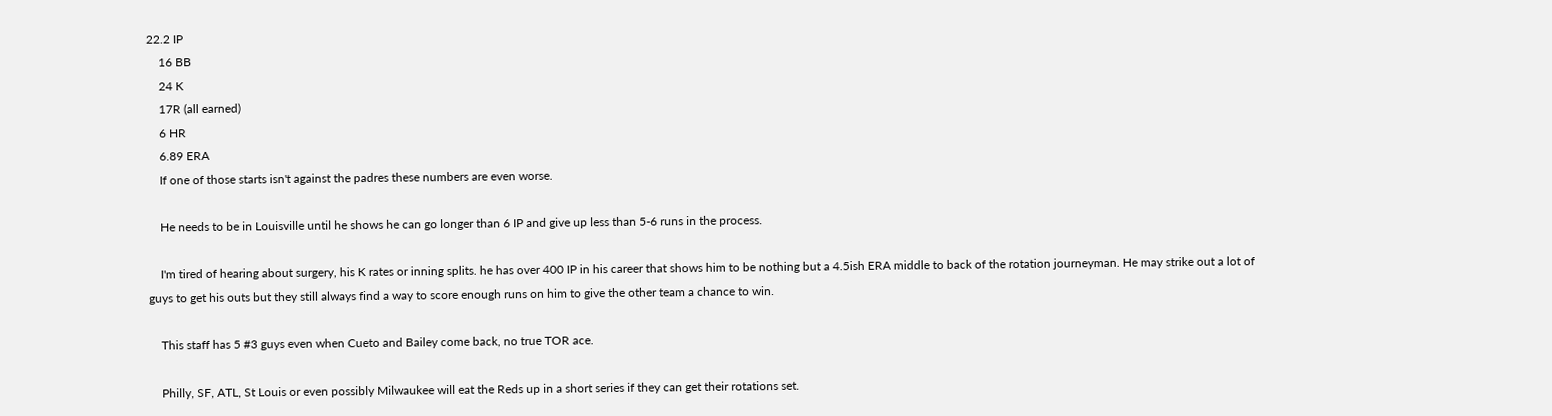22.2 IP
    16 BB
    24 K
    17R (all earned)
    6 HR
    6.89 ERA
    If one of those starts isn't against the padres these numbers are even worse.

    He needs to be in Louisville until he shows he can go longer than 6 IP and give up less than 5-6 runs in the process.

    I'm tired of hearing about surgery, his K rates or inning splits. he has over 400 IP in his career that shows him to be nothing but a 4.5ish ERA middle to back of the rotation journeyman. He may strike out a lot of guys to get his outs but they still always find a way to score enough runs on him to give the other team a chance to win.

    This staff has 5 #3 guys even when Cueto and Bailey come back, no true TOR ace.

    Philly, SF, ATL, St Louis or even possibly Milwaukee will eat the Reds up in a short series if they can get their rotations set.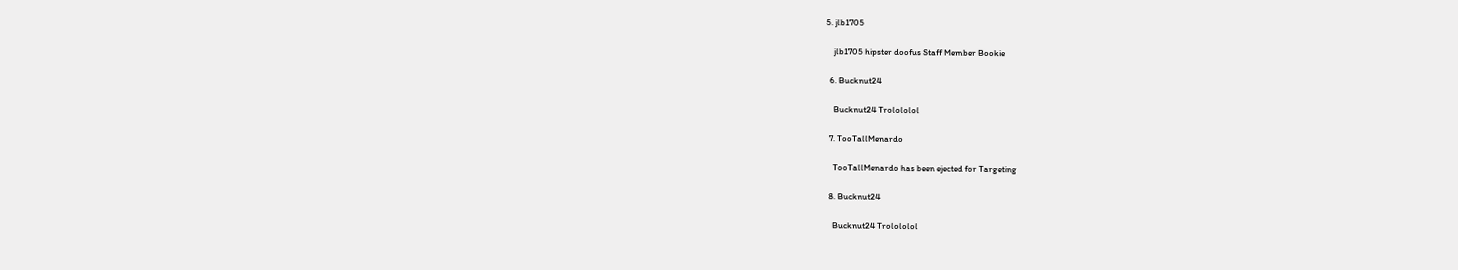5. jlb1705

    jlb1705 hipster doofus Staff Member Bookie

  6. Bucknut24

    Bucknut24 Trolololol

  7. TooTallMenardo

    TooTallMenardo has been ejected for Targeting

  8. Bucknut24

    Bucknut24 Trolololol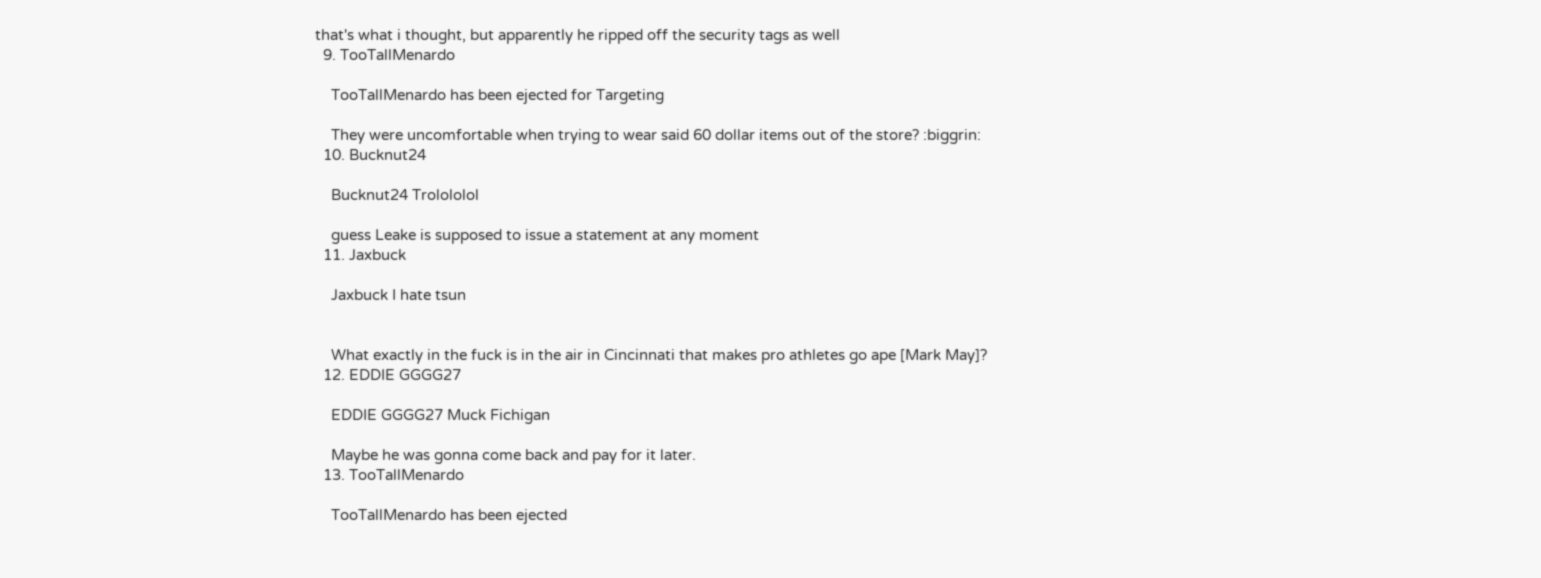that's what i thought, but apparently he ripped off the security tags as well
  9. TooTallMenardo

    TooTallMenardo has been ejected for Targeting

    They were uncomfortable when trying to wear said 60 dollar items out of the store? :biggrin:
  10. Bucknut24

    Bucknut24 Trolololol

    guess Leake is supposed to issue a statement at any moment
  11. Jaxbuck

    Jaxbuck I hate tsun


    What exactly in the fuck is in the air in Cincinnati that makes pro athletes go ape [Mark May]?
  12. EDDIE GGGG27

    EDDIE GGGG27 Muck Fichigan

    Maybe he was gonna come back and pay for it later.
  13. TooTallMenardo

    TooTallMenardo has been ejected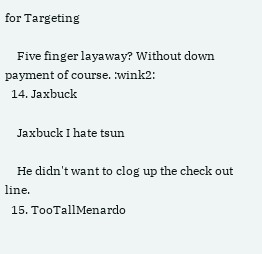for Targeting

    Five finger layaway? Without down payment of course. :wink2:
  14. Jaxbuck

    Jaxbuck I hate tsun

    He didn't want to clog up the check out line.
  15. TooTallMenardo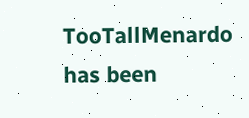TooTallMenardo has been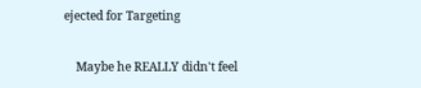ejected for Targeting

    Maybe he REALLY didn't feel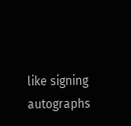like signing autographs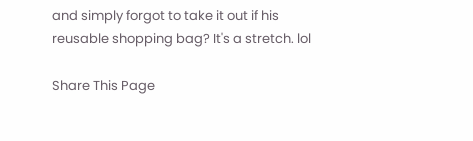and simply forgot to take it out if his reusable shopping bag? It's a stretch. lol

Share This Page